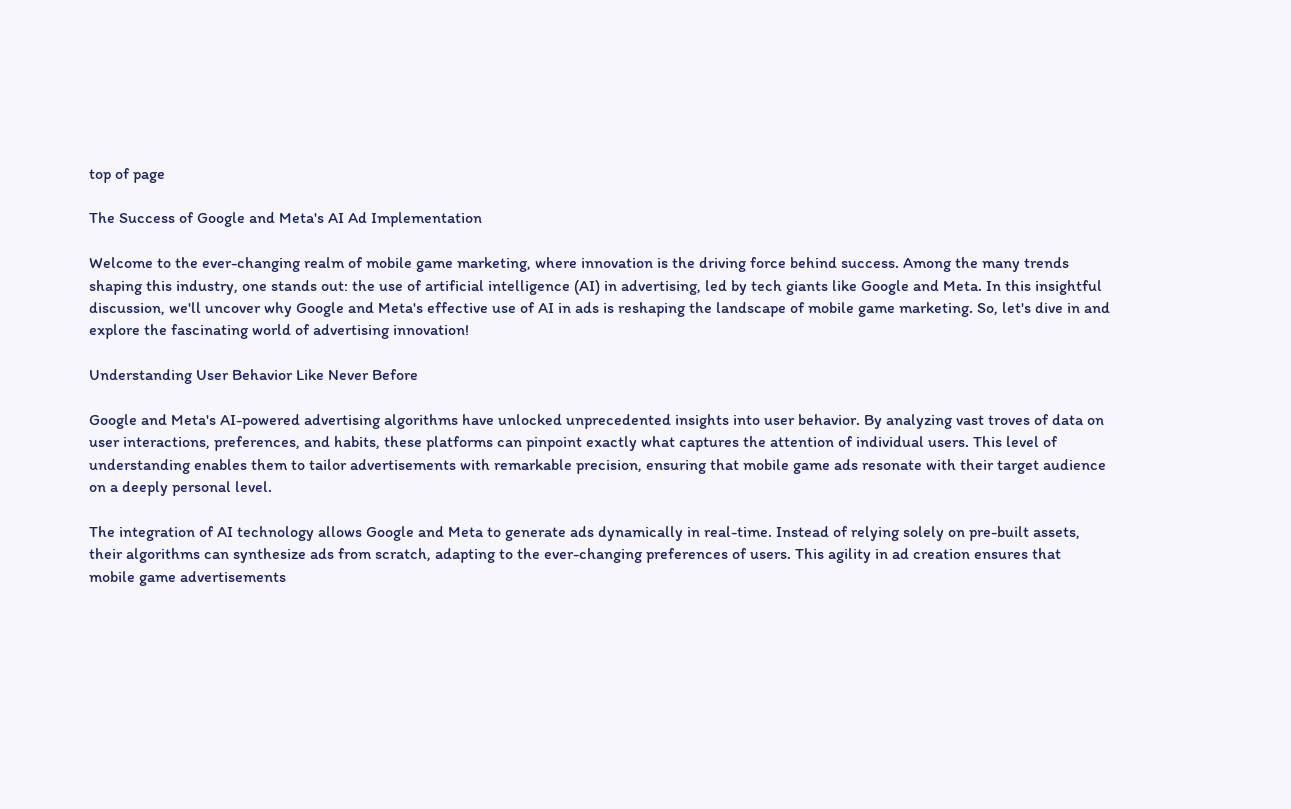top of page

The Success of Google and Meta's AI Ad Implementation

Welcome to the ever-changing realm of mobile game marketing, where innovation is the driving force behind success. Among the many trends shaping this industry, one stands out: the use of artificial intelligence (AI) in advertising, led by tech giants like Google and Meta. In this insightful discussion, we'll uncover why Google and Meta's effective use of AI in ads is reshaping the landscape of mobile game marketing. So, let's dive in and explore the fascinating world of advertising innovation!

Understanding User Behavior Like Never Before

Google and Meta's AI-powered advertising algorithms have unlocked unprecedented insights into user behavior. By analyzing vast troves of data on user interactions, preferences, and habits, these platforms can pinpoint exactly what captures the attention of individual users. This level of understanding enables them to tailor advertisements with remarkable precision, ensuring that mobile game ads resonate with their target audience on a deeply personal level.

The integration of AI technology allows Google and Meta to generate ads dynamically in real-time. Instead of relying solely on pre-built assets, their algorithms can synthesize ads from scratch, adapting to the ever-changing preferences of users. This agility in ad creation ensures that mobile game advertisements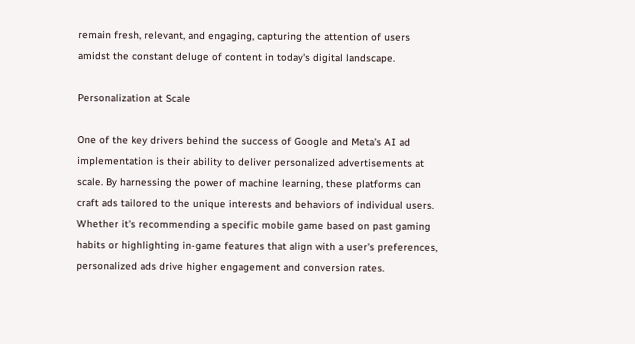remain fresh, relevant, and engaging, capturing the attention of users amidst the constant deluge of content in today's digital landscape.

Personalization at Scale

One of the key drivers behind the success of Google and Meta's AI ad implementation is their ability to deliver personalized advertisements at scale. By harnessing the power of machine learning, these platforms can craft ads tailored to the unique interests and behaviors of individual users. Whether it's recommending a specific mobile game based on past gaming habits or highlighting in-game features that align with a user's preferences, personalized ads drive higher engagement and conversion rates.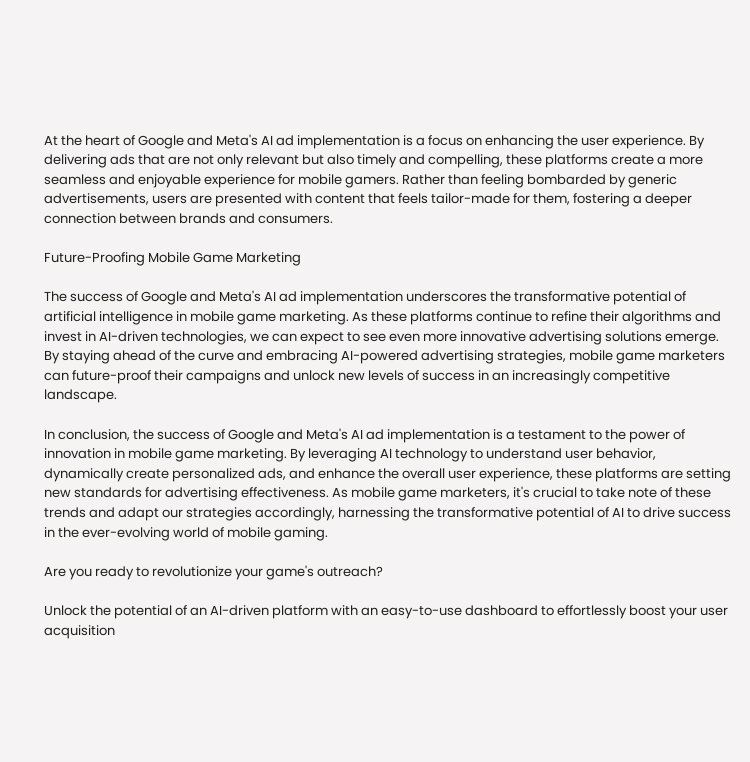At the heart of Google and Meta's AI ad implementation is a focus on enhancing the user experience. By delivering ads that are not only relevant but also timely and compelling, these platforms create a more seamless and enjoyable experience for mobile gamers. Rather than feeling bombarded by generic advertisements, users are presented with content that feels tailor-made for them, fostering a deeper connection between brands and consumers.

Future-Proofing Mobile Game Marketing

The success of Google and Meta's AI ad implementation underscores the transformative potential of artificial intelligence in mobile game marketing. As these platforms continue to refine their algorithms and invest in AI-driven technologies, we can expect to see even more innovative advertising solutions emerge. By staying ahead of the curve and embracing AI-powered advertising strategies, mobile game marketers can future-proof their campaigns and unlock new levels of success in an increasingly competitive landscape.

In conclusion, the success of Google and Meta's AI ad implementation is a testament to the power of innovation in mobile game marketing. By leveraging AI technology to understand user behavior, dynamically create personalized ads, and enhance the overall user experience, these platforms are setting new standards for advertising effectiveness. As mobile game marketers, it's crucial to take note of these trends and adapt our strategies accordingly, harnessing the transformative potential of AI to drive success in the ever-evolving world of mobile gaming.

Are you ready to revolutionize your game's outreach?

Unlock the potential of an AI-driven platform with an easy-to-use dashboard to effortlessly boost your user acquisition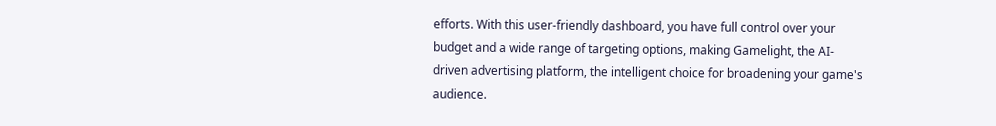efforts. With this user-friendly dashboard, you have full control over your budget and a wide range of targeting options, making Gamelight, the AI-driven advertising platform, the intelligent choice for broadening your game's audience.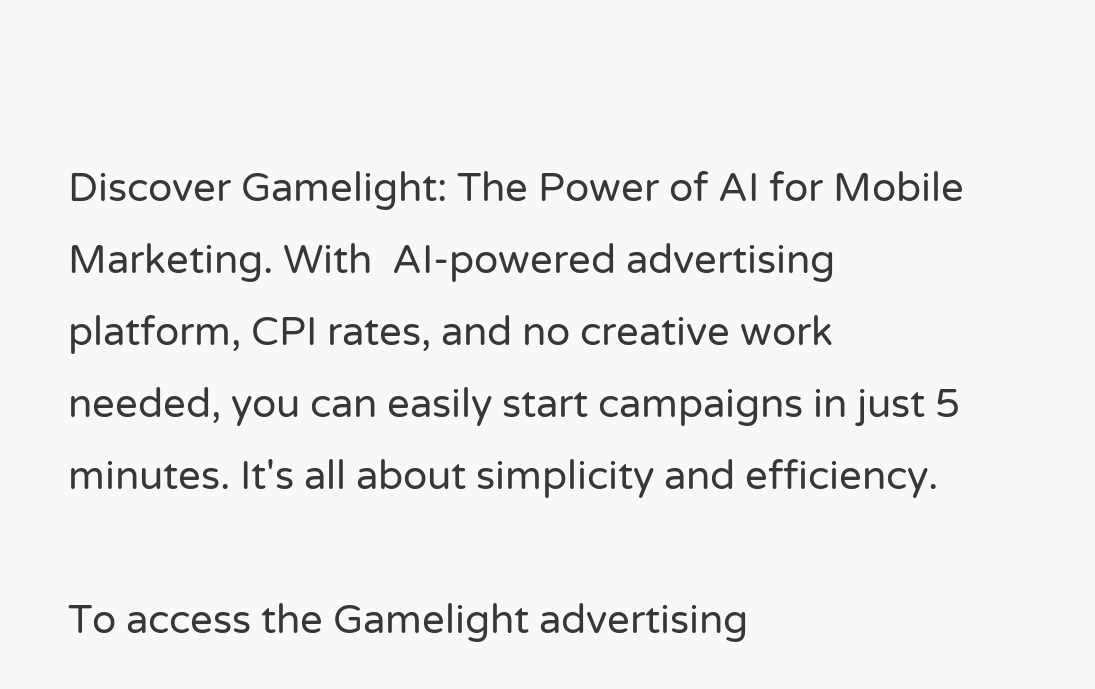Discover Gamelight: The Power of AI for Mobile Marketing. With  AI-powered advertising platform, CPI rates, and no creative work needed, you can easily start campaigns in just 5 minutes. It's all about simplicity and efficiency.

To access the Gamelight advertising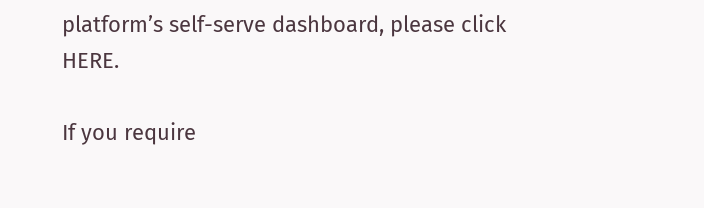platform’s self-serve dashboard, please click HERE.

If you require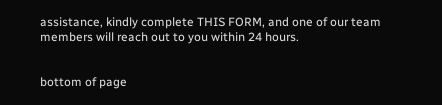assistance, kindly complete THIS FORM, and one of our team members will reach out to you within 24 hours.


bottom of page